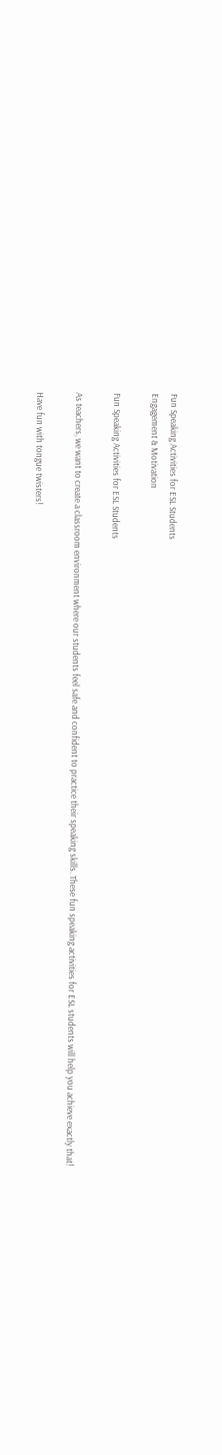Fun Speaking Activities for ESL Students
Engagement & Motivation

Fun Speaking Activities for ESL Students

As teachers, we want to create a classroom environment where our students feel safe and confident to practice their speaking skills. These fun speaking activities for ESL students will help you achieve exactly that!

Have fun with tongue twisters!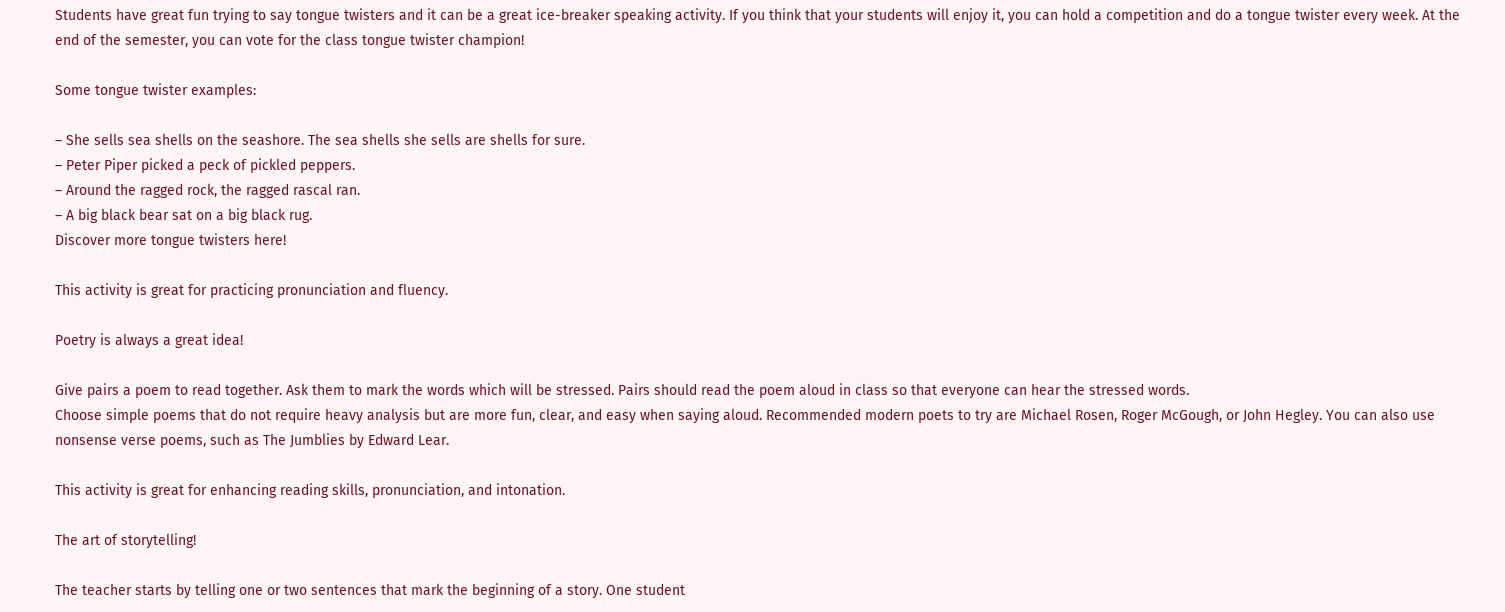Students have great fun trying to say tongue twisters and it can be a great ice-breaker speaking activity. If you think that your students will enjoy it, you can hold a competition and do a tongue twister every week. At the end of the semester, you can vote for the class tongue twister champion!

Some tongue twister examples:

– She sells sea shells on the seashore. The sea shells she sells are shells for sure.
– Peter Piper picked a peck of pickled peppers.
– Around the ragged rock, the ragged rascal ran.
– A big black bear sat on a big black rug.
Discover more tongue twisters here!

This activity is great for practicing pronunciation and fluency.

Poetry is always a great idea!

Give pairs a poem to read together. Ask them to mark the words which will be stressed. Pairs should read the poem aloud in class so that everyone can hear the stressed words.
Choose simple poems that do not require heavy analysis but are more fun, clear, and easy when saying aloud. Recommended modern poets to try are Michael Rosen, Roger McGough, or John Hegley. You can also use nonsense verse poems, such as The Jumblies by Edward Lear.

This activity is great for enhancing reading skills, pronunciation, and intonation.

The art of storytelling!

The teacher starts by telling one or two sentences that mark the beginning of a story. One student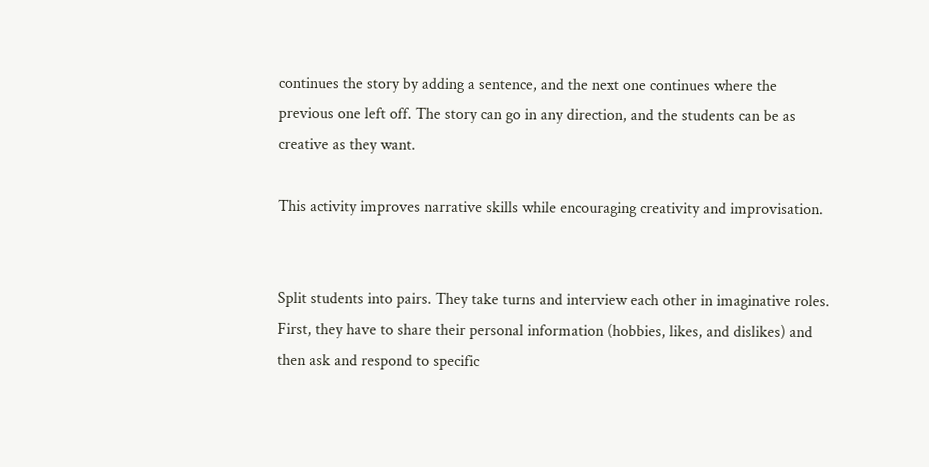continues the story by adding a sentence, and the next one continues where the previous one left off. The story can go in any direction, and the students can be as creative as they want.

This activity improves narrative skills while encouraging creativity and improvisation.


Split students into pairs. They take turns and interview each other in imaginative roles. First, they have to share their personal information (hobbies, likes, and dislikes) and then ask and respond to specific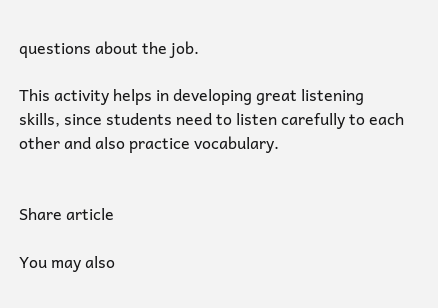questions about the job.

This activity helps in developing great listening skills, since students need to listen carefully to each other and also practice vocabulary.


Share article

You may also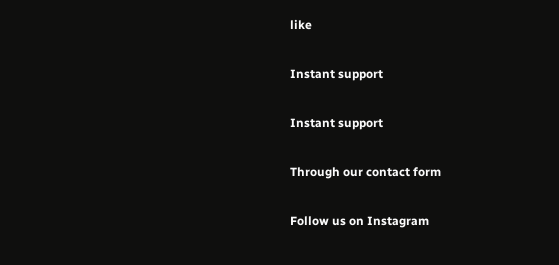like

Instant support

Instant support

Through our contact form

Follow us on Instagram